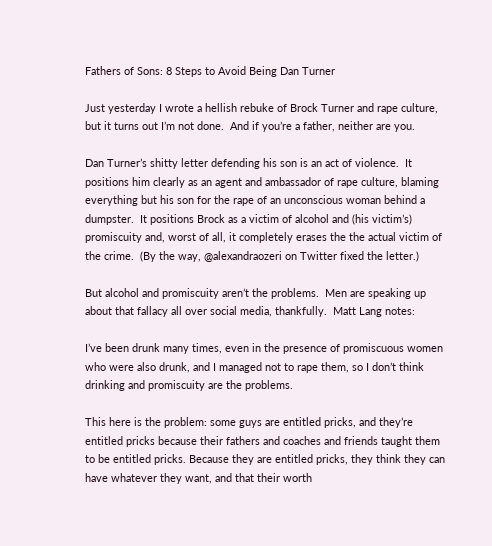Fathers of Sons: 8 Steps to Avoid Being Dan Turner

Just yesterday I wrote a hellish rebuke of Brock Turner and rape culture, but it turns out I’m not done.  And if you’re a father, neither are you.

Dan Turner’s shitty letter defending his son is an act of violence.  It positions him clearly as an agent and ambassador of rape culture, blaming everything but his son for the rape of an unconscious woman behind a dumpster.  It positions Brock as a victim of alcohol and (his victim’s) promiscuity and, worst of all, it completely erases the the actual victim of the crime.  (By the way, @alexandraozeri on Twitter fixed the letter.)

But alcohol and promiscuity aren’t the problems.  Men are speaking up about that fallacy all over social media, thankfully.  Matt Lang notes:

I’ve been drunk many times, even in the presence of promiscuous women who were also drunk, and I managed not to rape them, so I don’t think drinking and promiscuity are the problems.

This here is the problem: some guys are entitled pricks, and they’re entitled pricks because their fathers and coaches and friends taught them to be entitled pricks. Because they are entitled pricks, they think they can have whatever they want, and that their worth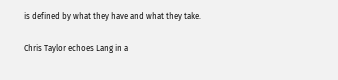is defined by what they have and what they take.

Chris Taylor echoes Lang in a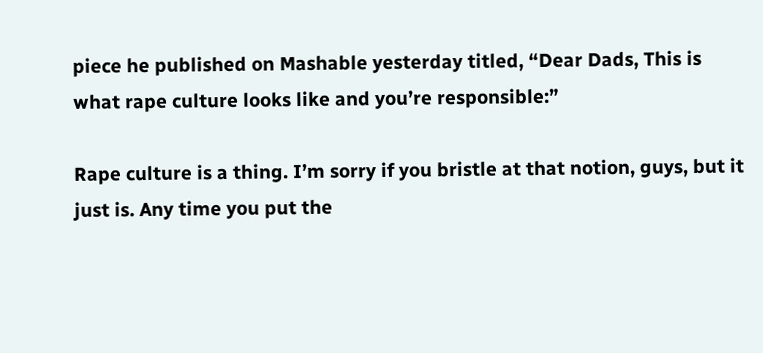piece he published on Mashable yesterday titled, “Dear Dads, This is what rape culture looks like and you’re responsible:”

Rape culture is a thing. I’m sorry if you bristle at that notion, guys, but it just is. Any time you put the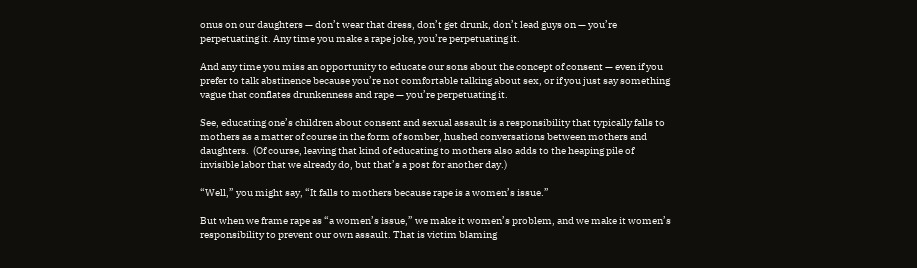onus on our daughters — don’t wear that dress, don’t get drunk, don’t lead guys on — you’re perpetuating it. Any time you make a rape joke, you’re perpetuating it.

And any time you miss an opportunity to educate our sons about the concept of consent — even if you prefer to talk abstinence because you’re not comfortable talking about sex, or if you just say something vague that conflates drunkenness and rape — you’re perpetuating it.

See, educating one’s children about consent and sexual assault is a responsibility that typically falls to mothers as a matter of course in the form of somber, hushed conversations between mothers and daughters.  (Of course, leaving that kind of educating to mothers also adds to the heaping pile of invisible labor that we already do, but that’s a post for another day.)

“Well,” you might say, “It falls to mothers because rape is a women’s issue.”

But when we frame rape as “a women’s issue,” we make it women’s problem, and we make it women’s responsibility to prevent our own assault. That is victim blaming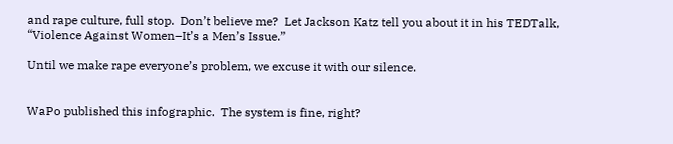and rape culture, full stop.  Don’t believe me?  Let Jackson Katz tell you about it in his TEDTalk,  “Violence Against Women–It’s a Men’s Issue.”

Until we make rape everyone’s problem, we excuse it with our silence.


WaPo published this infographic.  The system is fine, right?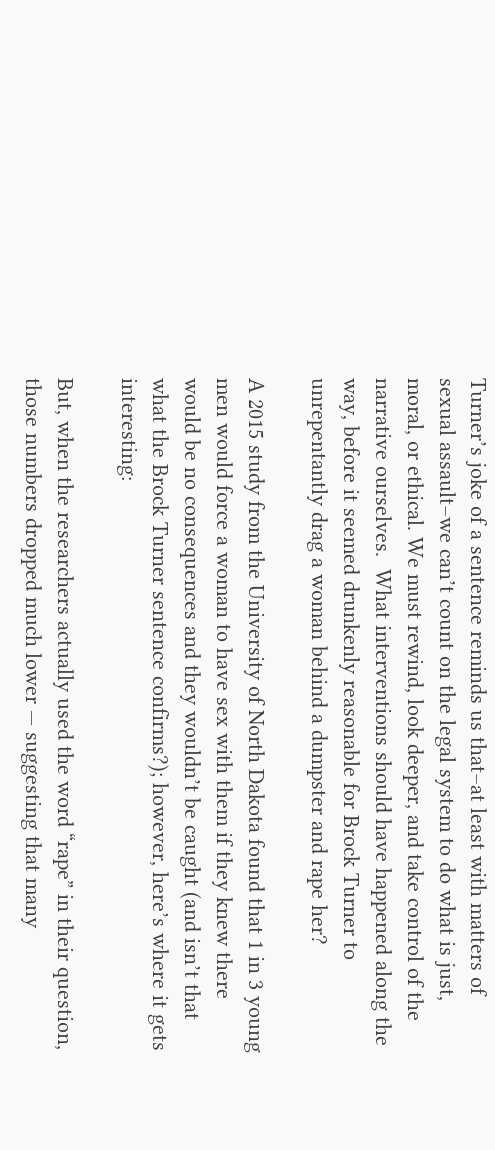Turner’s joke of a sentence reminds us that–at least with matters of sexual assault–we can’t count on the legal system to do what is just, moral, or ethical. We must rewind, look deeper, and take control of the narrative ourselves.  What interventions should have happened along the way, before it seemed drunkenly reasonable for Brock Turner to unrepentantly drag a woman behind a dumpster and rape her?

A 2015 study from the University of North Dakota found that 1 in 3 young men would force a woman to have sex with them if they knew there would be no consequences and they wouldn’t be caught (and isn’t that what the Brock Turner sentence confirms?); however, here’s where it gets interesting:

But, when the researchers actually used the word “rape” in their question, those numbers dropped much lower — suggesting that many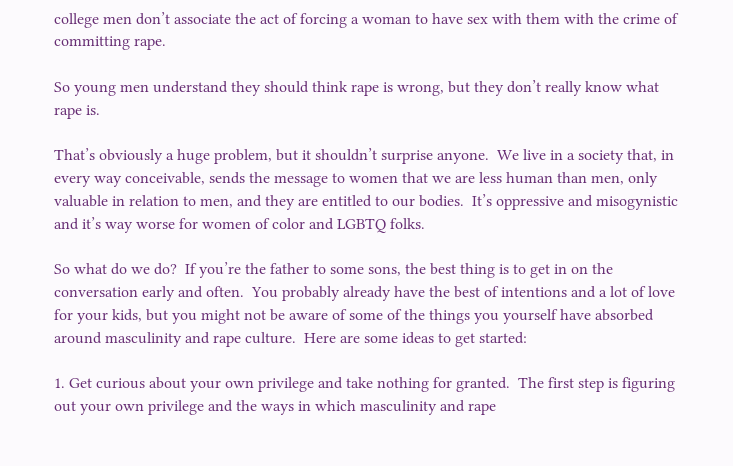college men don’t associate the act of forcing a woman to have sex with them with the crime of committing rape.

So young men understand they should think rape is wrong, but they don’t really know what rape is.

That’s obviously a huge problem, but it shouldn’t surprise anyone.  We live in a society that, in every way conceivable, sends the message to women that we are less human than men, only valuable in relation to men, and they are entitled to our bodies.  It’s oppressive and misogynistic and it’s way worse for women of color and LGBTQ folks.

So what do we do?  If you’re the father to some sons, the best thing is to get in on the conversation early and often.  You probably already have the best of intentions and a lot of love for your kids, but you might not be aware of some of the things you yourself have absorbed around masculinity and rape culture.  Here are some ideas to get started:

1. Get curious about your own privilege and take nothing for granted.  The first step is figuring out your own privilege and the ways in which masculinity and rape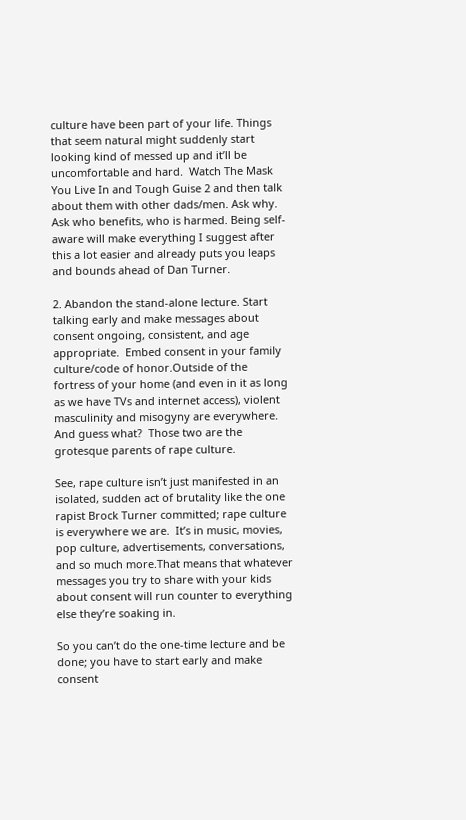culture have been part of your life. Things that seem natural might suddenly start looking kind of messed up and it’ll be uncomfortable and hard.  Watch The Mask You Live In and Tough Guise 2 and then talk about them with other dads/men. Ask why.  Ask who benefits, who is harmed. Being self-aware will make everything I suggest after this a lot easier and already puts you leaps and bounds ahead of Dan Turner.

2. Abandon the stand-alone lecture. Start talking early and make messages about consent ongoing, consistent, and age appropriate.  Embed consent in your family culture/code of honor.Outside of the fortress of your home (and even in it as long as we have TVs and internet access), violent masculinity and misogyny are everywhere.  And guess what?  Those two are the grotesque parents of rape culture.

See, rape culture isn’t just manifested in an isolated, sudden act of brutality like the one rapist Brock Turner committed; rape culture is everywhere we are.  It’s in music, movies, pop culture, advertisements, conversations, and so much more.That means that whatever messages you try to share with your kids about consent will run counter to everything else they’re soaking in.

So you can’t do the one-time lecture and be done; you have to start early and make consent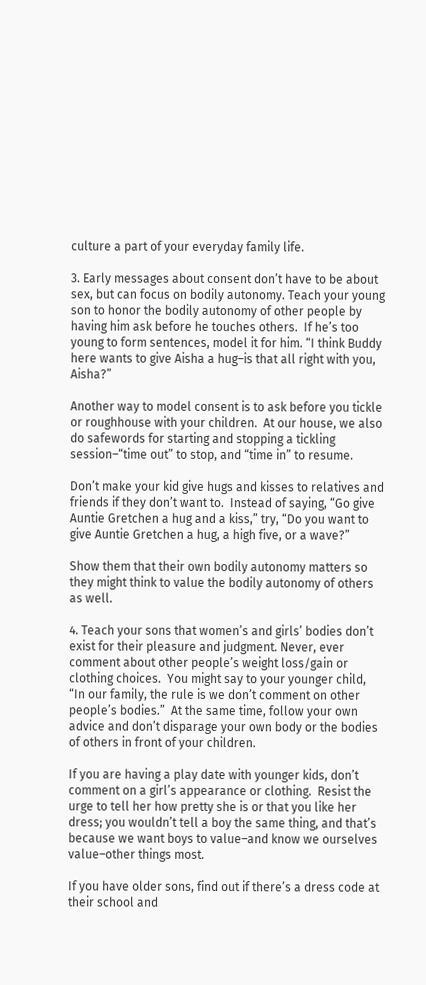culture a part of your everyday family life.

3. Early messages about consent don’t have to be about sex, but can focus on bodily autonomy. Teach your young son to honor the bodily autonomy of other people by having him ask before he touches others.  If he’s too young to form sentences, model it for him. “I think Buddy here wants to give Aisha a hug–is that all right with you, Aisha?”

Another way to model consent is to ask before you tickle or roughhouse with your children.  At our house, we also do safewords for starting and stopping a tickling session–“time out” to stop, and “time in” to resume.

Don’t make your kid give hugs and kisses to relatives and friends if they don’t want to.  Instead of saying, “Go give Auntie Gretchen a hug and a kiss,” try, “Do you want to give Auntie Gretchen a hug, a high five, or a wave?”

Show them that their own bodily autonomy matters so they might think to value the bodily autonomy of others as well.

4. Teach your sons that women’s and girls’ bodies don’t exist for their pleasure and judgment. Never, ever comment about other people’s weight loss/gain or clothing choices.  You might say to your younger child, “In our family, the rule is we don’t comment on other people’s bodies.”  At the same time, follow your own advice and don’t disparage your own body or the bodies of others in front of your children.

If you are having a play date with younger kids, don’t comment on a girl’s appearance or clothing.  Resist the urge to tell her how pretty she is or that you like her dress; you wouldn’t tell a boy the same thing, and that’s because we want boys to value–and know we ourselves value–other things most.

If you have older sons, find out if there’s a dress code at their school and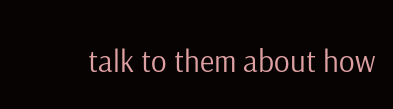talk to them about how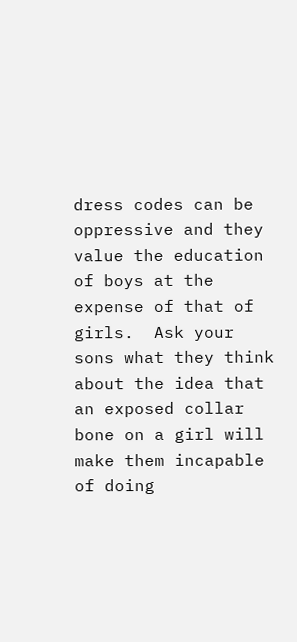dress codes can be oppressive and they value the education of boys at the expense of that of girls.  Ask your sons what they think about the idea that an exposed collar bone on a girl will make them incapable of doing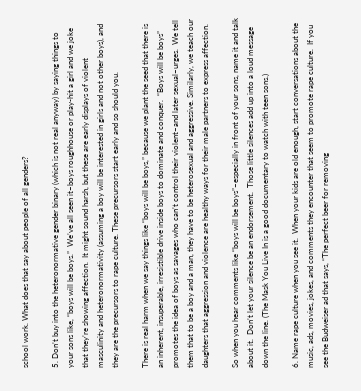school work. What does that say about people of all genders?

5. Don’t buy into the heteronormative gender binary (which is not real anyway) by saying things to your sons like, “boys will be boys.”  We’ve all seen it–boys roughhouse or play-hit a girl and we joke that they’re showing affection.  It might sound harsh, but these are early displays of violent masculinity and heteronormativity (assuming a boy will be interested in girls and not other boys), and they are the precursors to rape culture. These precursors start early and so should you.

There is real harm when we say things like “boys will be boys,” because we plant the seed that there is an inherent, insuperable, irresistible drive inside boys to dominate and conquer.  “Boys will be boys” promotes the idea of boys as savages who can’t control their violent–and later sexual–urges.  We tell them that to be a boy and a man, they have to be heterosexual and aggressive. Similarly, we teach our daughters that aggression and violence are healthy ways for their male partners to express affection.

So when you hear comments like “boys will be boys”–especially in front of your sons, name it and talk about it.  Don’t let your silence be an endorsement.  Those little silences add up into a loud message down the line. (The Mask You Live In is a good documentary to watch with teen sons.)

6. Name rape culture when you see it.  When your kids are old enough, start conversations about the music, ads, movies, jokes, and comments they encounter that seem to promote rape culture.  If you see the Budweiser ad that says, “The perfect beer for removing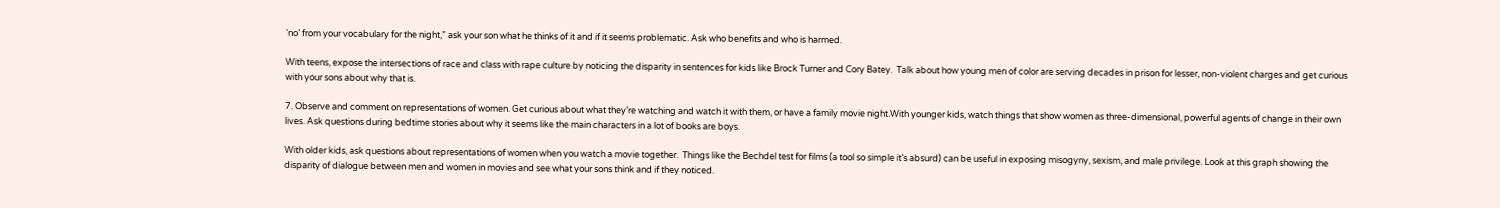‘no’ from your vocabulary for the night,” ask your son what he thinks of it and if it seems problematic. Ask who benefits and who is harmed.

With teens, expose the intersections of race and class with rape culture by noticing the disparity in sentences for kids like Brock Turner and Cory Batey.  Talk about how young men of color are serving decades in prison for lesser, non-violent charges and get curious with your sons about why that is.

7. Observe and comment on representations of women. Get curious about what they’re watching and watch it with them, or have a family movie night.With younger kids, watch things that show women as three-dimensional, powerful agents of change in their own lives. Ask questions during bedtime stories about why it seems like the main characters in a lot of books are boys.

With older kids, ask questions about representations of women when you watch a movie together.  Things like the Bechdel test for films (a tool so simple it’s absurd) can be useful in exposing misogyny, sexism, and male privilege. Look at this graph showing the disparity of dialogue between men and women in movies and see what your sons think and if they noticed.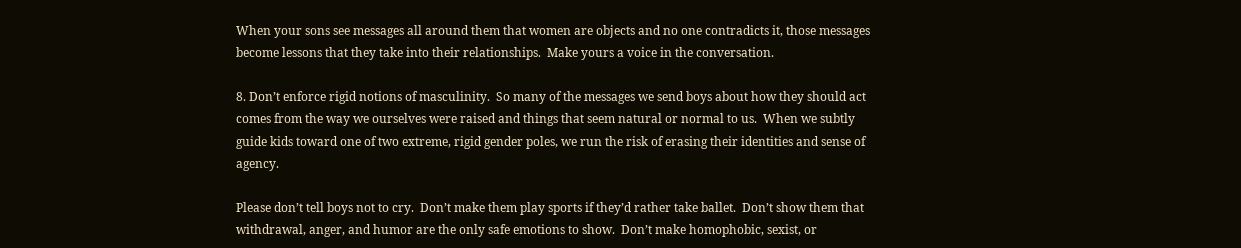When your sons see messages all around them that women are objects and no one contradicts it, those messages become lessons that they take into their relationships.  Make yours a voice in the conversation.

8. Don’t enforce rigid notions of masculinity.  So many of the messages we send boys about how they should act comes from the way we ourselves were raised and things that seem natural or normal to us.  When we subtly guide kids toward one of two extreme, rigid gender poles, we run the risk of erasing their identities and sense of agency.

Please don’t tell boys not to cry.  Don’t make them play sports if they’d rather take ballet.  Don’t show them that withdrawal, anger, and humor are the only safe emotions to show.  Don’t make homophobic, sexist, or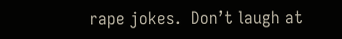rape jokes.  Don’t laugh at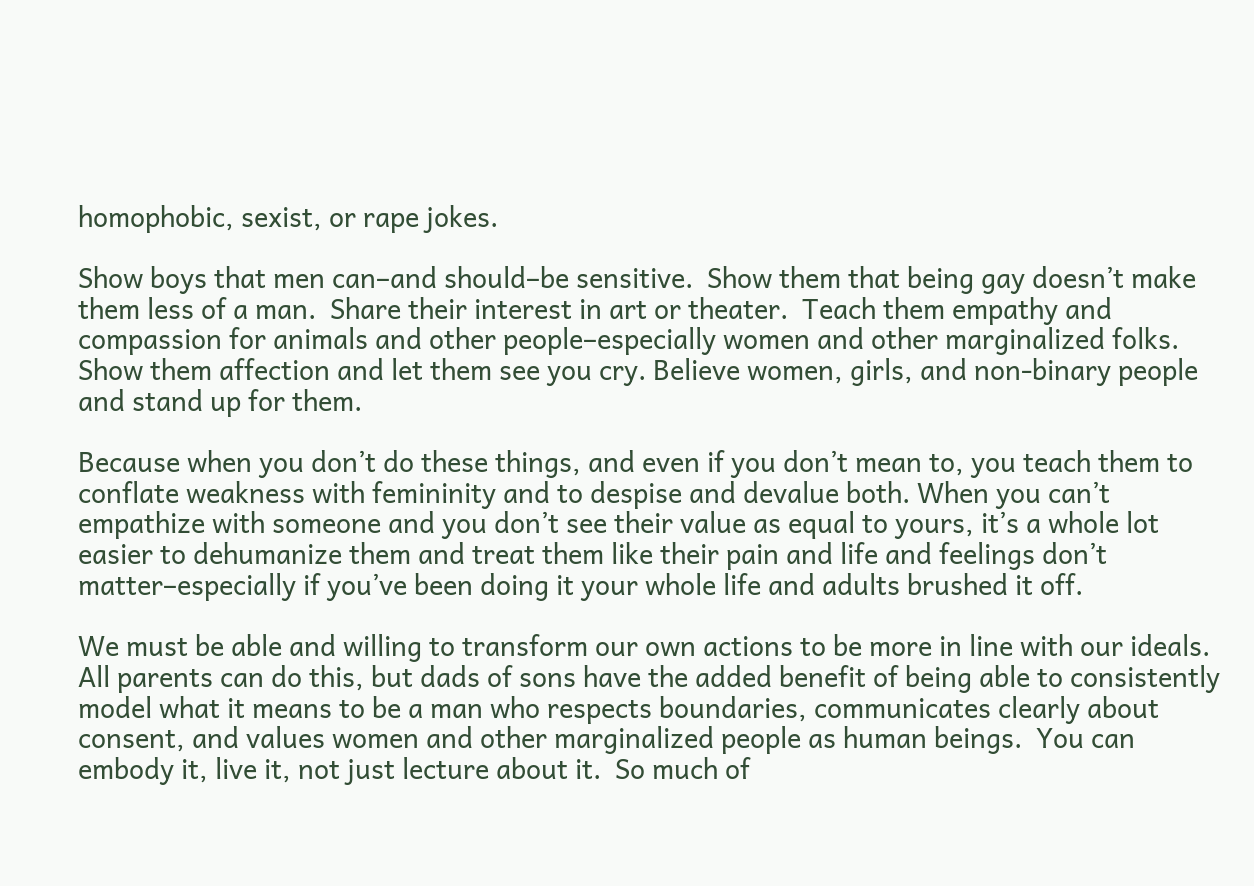homophobic, sexist, or rape jokes.

Show boys that men can–and should–be sensitive.  Show them that being gay doesn’t make them less of a man.  Share their interest in art or theater.  Teach them empathy and compassion for animals and other people–especially women and other marginalized folks.  Show them affection and let them see you cry. Believe women, girls, and non-binary people  and stand up for them.

Because when you don’t do these things, and even if you don’t mean to, you teach them to conflate weakness with femininity and to despise and devalue both. When you can’t empathize with someone and you don’t see their value as equal to yours, it’s a whole lot easier to dehumanize them and treat them like their pain and life and feelings don’t matter–especially if you’ve been doing it your whole life and adults brushed it off.

We must be able and willing to transform our own actions to be more in line with our ideals.  All parents can do this, but dads of sons have the added benefit of being able to consistently model what it means to be a man who respects boundaries, communicates clearly about consent, and values women and other marginalized people as human beings.  You can embody it, live it, not just lecture about it.  So much of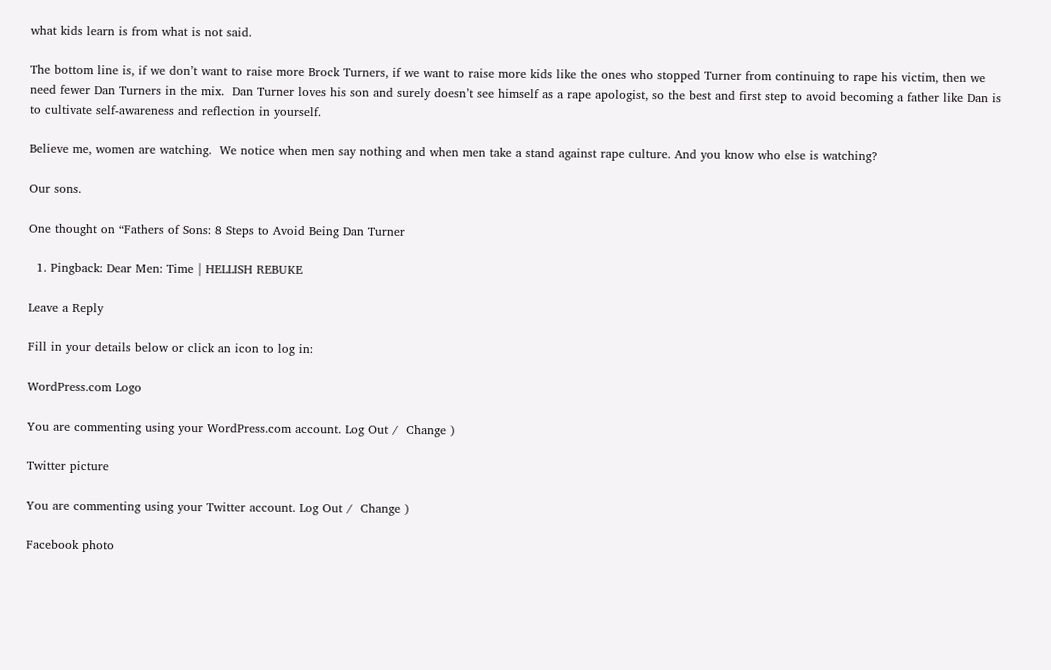what kids learn is from what is not said.

The bottom line is, if we don’t want to raise more Brock Turners, if we want to raise more kids like the ones who stopped Turner from continuing to rape his victim, then we need fewer Dan Turners in the mix.  Dan Turner loves his son and surely doesn’t see himself as a rape apologist, so the best and first step to avoid becoming a father like Dan is to cultivate self-awareness and reflection in yourself.

Believe me, women are watching.  We notice when men say nothing and when men take a stand against rape culture. And you know who else is watching?

Our sons.

One thought on “Fathers of Sons: 8 Steps to Avoid Being Dan Turner

  1. Pingback: Dear Men: Time | HELLISH REBUKE

Leave a Reply

Fill in your details below or click an icon to log in:

WordPress.com Logo

You are commenting using your WordPress.com account. Log Out /  Change )

Twitter picture

You are commenting using your Twitter account. Log Out /  Change )

Facebook photo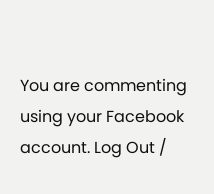You are commenting using your Facebook account. Log Out /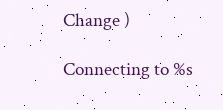Change )

Connecting to %s